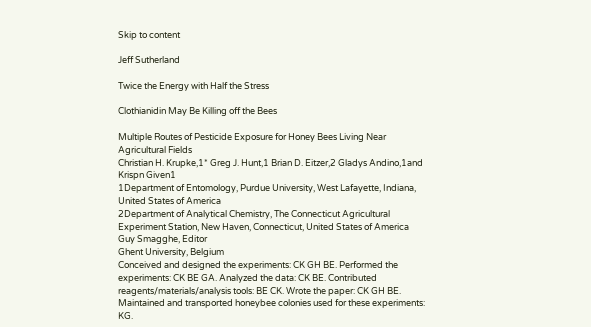Skip to content

Jeff Sutherland

Twice the Energy with Half the Stress

Clothianidin May Be Killing off the Bees

Multiple Routes of Pesticide Exposure for Honey Bees Living Near Agricultural Fields
Christian H. Krupke,1* Greg J. Hunt,1 Brian D. Eitzer,2 Gladys Andino,1and Krispn Given1
1Department of Entomology, Purdue University, West Lafayette, Indiana, United States of America
2Department of Analytical Chemistry, The Connecticut Agricultural Experiment Station, New Haven, Connecticut, United States of America
Guy Smagghe, Editor
Ghent University, Belgium
Conceived and designed the experiments: CK GH BE. Performed the experiments: CK BE GA. Analyzed the data: CK BE. Contributed reagents/materials/analysis tools: BE CK. Wrote the paper: CK GH BE. Maintained and transported honeybee colonies used for these experiments: KG.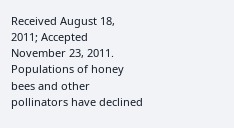Received August 18, 2011; Accepted November 23, 2011.
Populations of honey bees and other pollinators have declined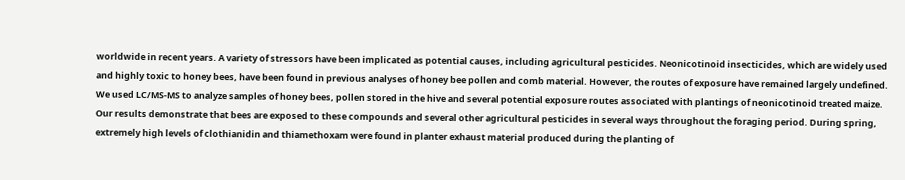worldwide in recent years. A variety of stressors have been implicated as potential causes, including agricultural pesticides. Neonicotinoid insecticides, which are widely used and highly toxic to honey bees, have been found in previous analyses of honey bee pollen and comb material. However, the routes of exposure have remained largely undefined. We used LC/MS-MS to analyze samples of honey bees, pollen stored in the hive and several potential exposure routes associated with plantings of neonicotinoid treated maize. Our results demonstrate that bees are exposed to these compounds and several other agricultural pesticides in several ways throughout the foraging period. During spring, extremely high levels of clothianidin and thiamethoxam were found in planter exhaust material produced during the planting of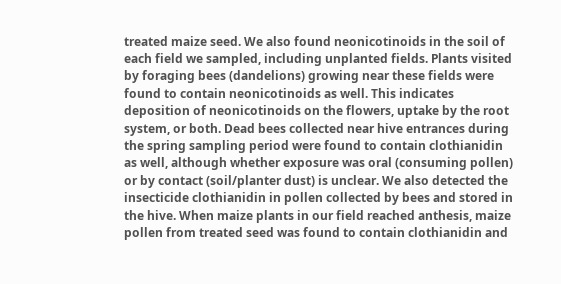treated maize seed. We also found neonicotinoids in the soil of each field we sampled, including unplanted fields. Plants visited by foraging bees (dandelions) growing near these fields were found to contain neonicotinoids as well. This indicates deposition of neonicotinoids on the flowers, uptake by the root system, or both. Dead bees collected near hive entrances during the spring sampling period were found to contain clothianidin as well, although whether exposure was oral (consuming pollen) or by contact (soil/planter dust) is unclear. We also detected the insecticide clothianidin in pollen collected by bees and stored in the hive. When maize plants in our field reached anthesis, maize pollen from treated seed was found to contain clothianidin and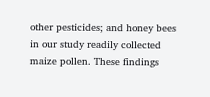other pesticides; and honey bees in our study readily collected maize pollen. These findings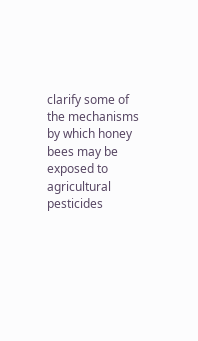clarify some of the mechanisms by which honey bees may be exposed to agricultural pesticides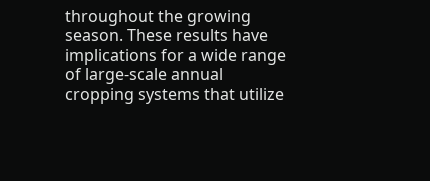throughout the growing season. These results have implications for a wide range of large-scale annual cropping systems that utilize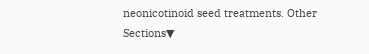neonicotinoid seed treatments. Other Sections▼